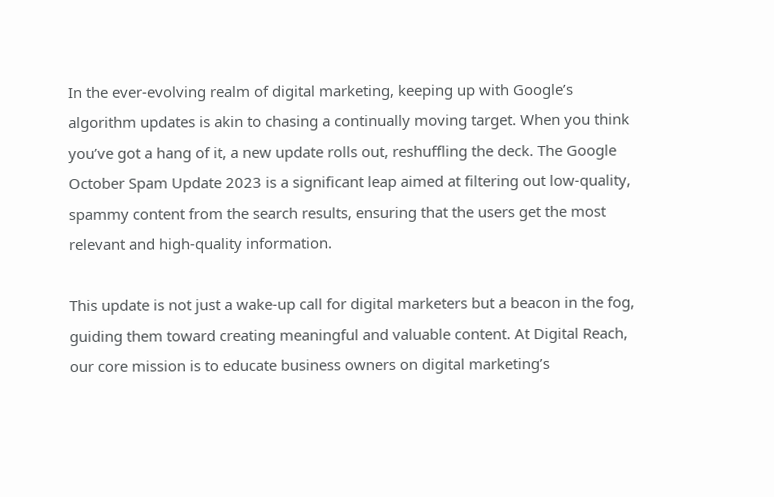In the ever-evolving realm of digital marketing, keeping up with Google’s algorithm updates is akin to chasing a continually moving target. When you think you’ve got a hang of it, a new update rolls out, reshuffling the deck. The Google October Spam Update 2023 is a significant leap aimed at filtering out low-quality, spammy content from the search results, ensuring that the users get the most relevant and high-quality information.

This update is not just a wake-up call for digital marketers but a beacon in the fog, guiding them toward creating meaningful and valuable content. At Digital Reach, our core mission is to educate business owners on digital marketing’s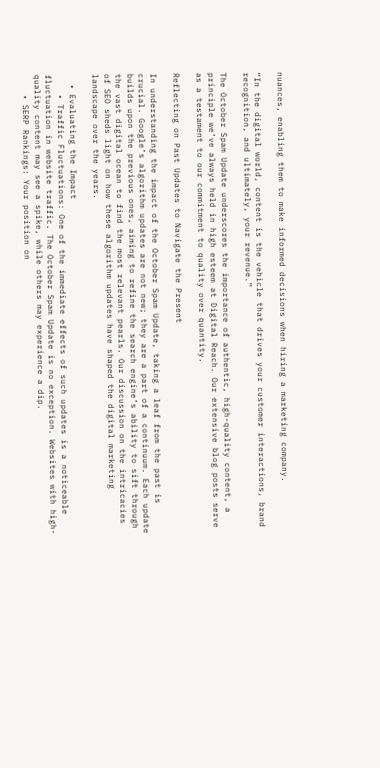nuances, enabling them to make informed decisions when hiring a marketing company.

“In the digital world, content is the vehicle that drives your customer interactions, brand recognition, and ultimately, your revenue.”

The October Spam Update underscores the importance of authentic, high-quality content, a principle we’ve always held in high esteem at Digital Reach. Our extensive blog posts serve as a testament to our commitment to quality over quantity.

Reflecting on Past Updates to Navigate the Present

In understanding the impact of the October Spam Update, taking a leaf from the past is crucial. Google’s algorithm updates are not new; they are a part of a continuum. Each update builds upon the previous ones, aiming to refine the search engine’s ability to sift through the vast digital ocean to find the most relevant pearls. Our discussion on the intricacies of SEO sheds light on how these algorithm updates have shaped the digital marketing landscape over the years.

  • Evaluating the Impact
    • Traffic Fluctuations: One of the immediate effects of such updates is a noticeable fluctuation in website traffic. The October Spam Update is no exception. Websites with high-quality content may see a spike, while others may experience a dip.
    • SERP Rankings: Your position on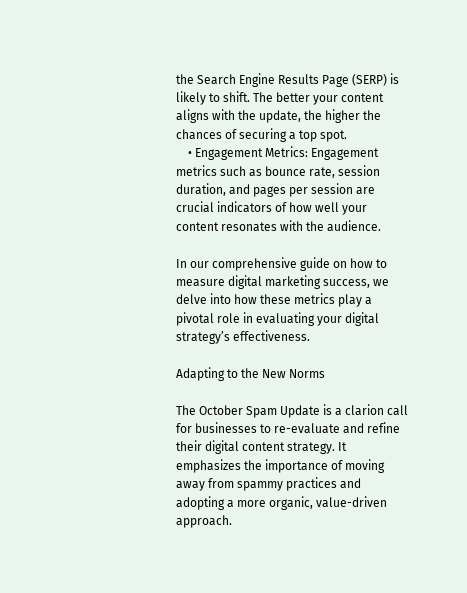the Search Engine Results Page (SERP) is likely to shift. The better your content aligns with the update, the higher the chances of securing a top spot.
    • Engagement Metrics: Engagement metrics such as bounce rate, session duration, and pages per session are crucial indicators of how well your content resonates with the audience.

In our comprehensive guide on how to measure digital marketing success, we delve into how these metrics play a pivotal role in evaluating your digital strategy’s effectiveness.

Adapting to the New Norms

The October Spam Update is a clarion call for businesses to re-evaluate and refine their digital content strategy. It emphasizes the importance of moving away from spammy practices and adopting a more organic, value-driven approach.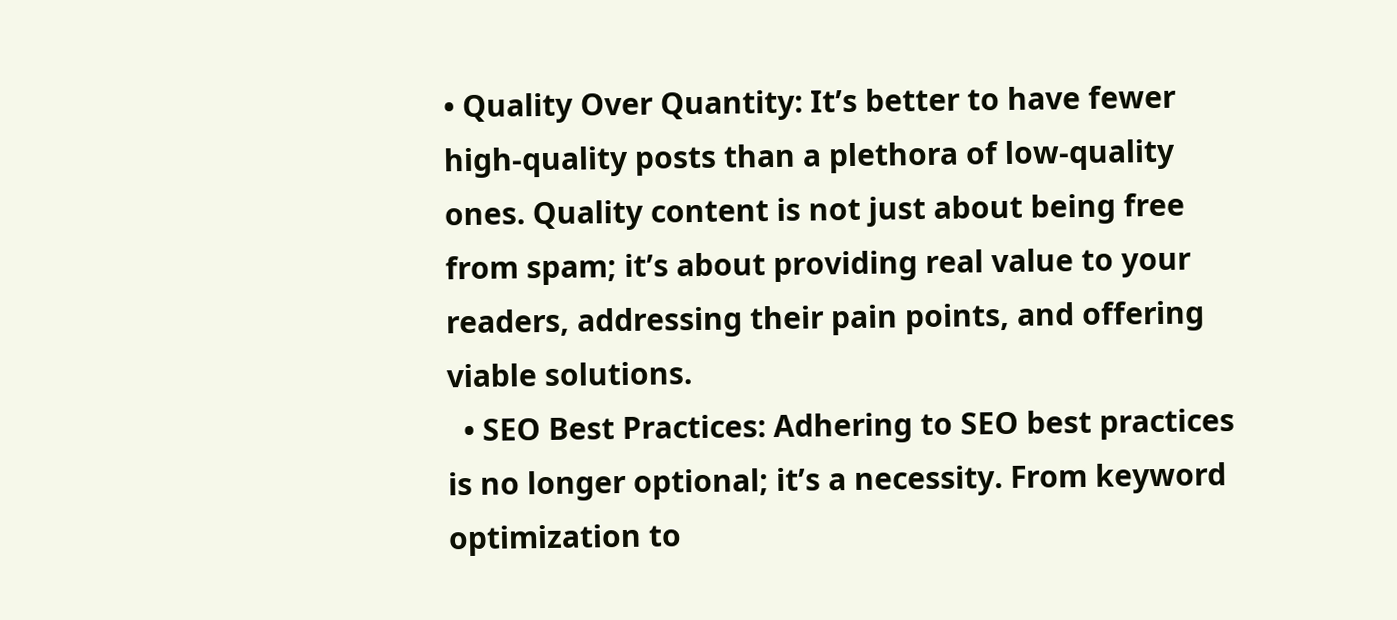• Quality Over Quantity: It’s better to have fewer high-quality posts than a plethora of low-quality ones. Quality content is not just about being free from spam; it’s about providing real value to your readers, addressing their pain points, and offering viable solutions.
  • SEO Best Practices: Adhering to SEO best practices is no longer optional; it’s a necessity. From keyword optimization to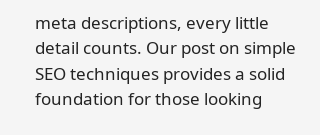meta descriptions, every little detail counts. Our post on simple SEO techniques provides a solid foundation for those looking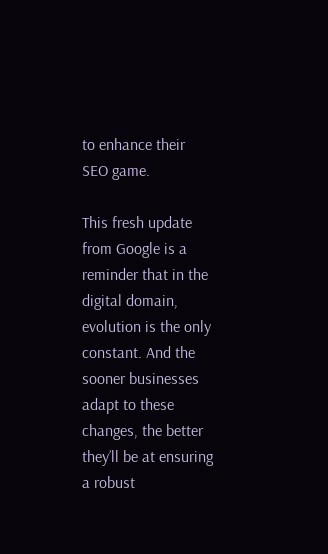to enhance their SEO game.

This fresh update from Google is a reminder that in the digital domain, evolution is the only constant. And the sooner businesses adapt to these changes, the better they’ll be at ensuring a robust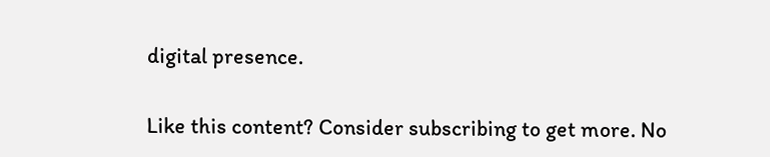digital presence.

Like this content? Consider subscribing to get more. No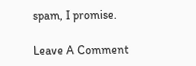spam, I promise.

Leave A Comment